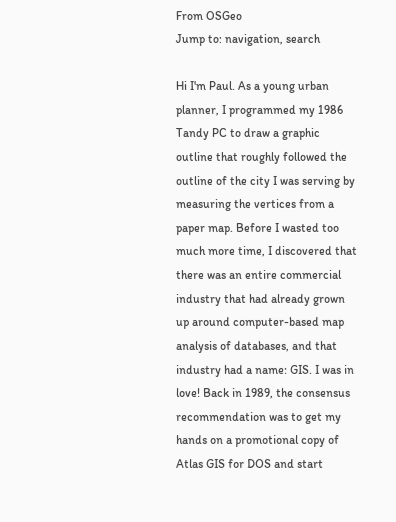From OSGeo
Jump to: navigation, search

Hi I'm Paul. As a young urban planner, I programmed my 1986 Tandy PC to draw a graphic outline that roughly followed the outline of the city I was serving by measuring the vertices from a paper map. Before I wasted too much more time, I discovered that there was an entire commercial industry that had already grown up around computer-based map analysis of databases, and that industry had a name: GIS. I was in love! Back in 1989, the consensus recommendation was to get my hands on a promotional copy of Atlas GIS for DOS and start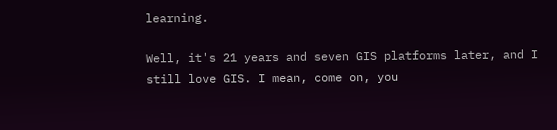learning.

Well, it's 21 years and seven GIS platforms later, and I still love GIS. I mean, come on, you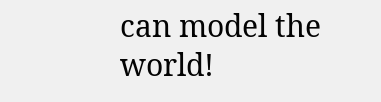can model the world!